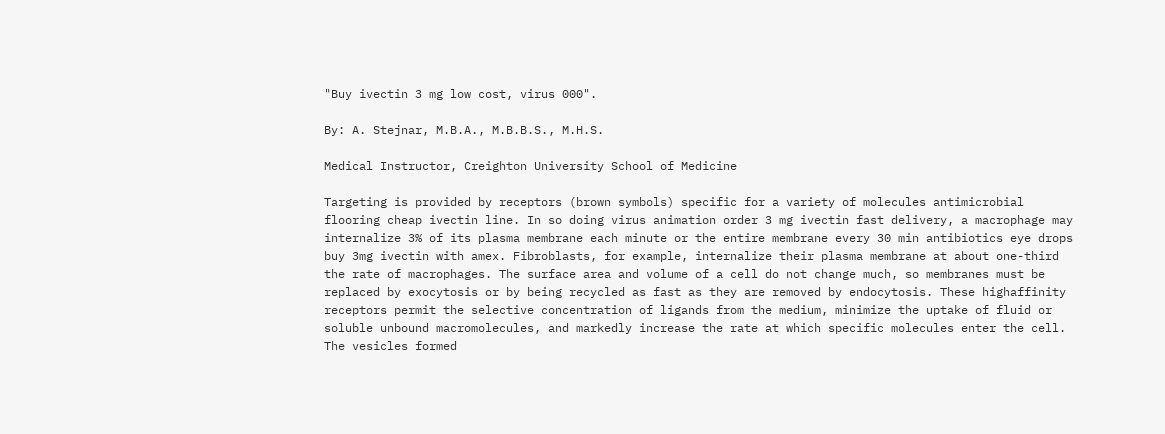"Buy ivectin 3 mg low cost, virus 000".

By: A. Stejnar, M.B.A., M.B.B.S., M.H.S.

Medical Instructor, Creighton University School of Medicine

Targeting is provided by receptors (brown symbols) specific for a variety of molecules antimicrobial flooring cheap ivectin line. In so doing virus animation order 3 mg ivectin fast delivery, a macrophage may internalize 3% of its plasma membrane each minute or the entire membrane every 30 min antibiotics eye drops buy 3mg ivectin with amex. Fibroblasts, for example, internalize their plasma membrane at about one-third the rate of macrophages. The surface area and volume of a cell do not change much, so membranes must be replaced by exocytosis or by being recycled as fast as they are removed by endocytosis. These highaffinity receptors permit the selective concentration of ligands from the medium, minimize the uptake of fluid or soluble unbound macromolecules, and markedly increase the rate at which specific molecules enter the cell. The vesicles formed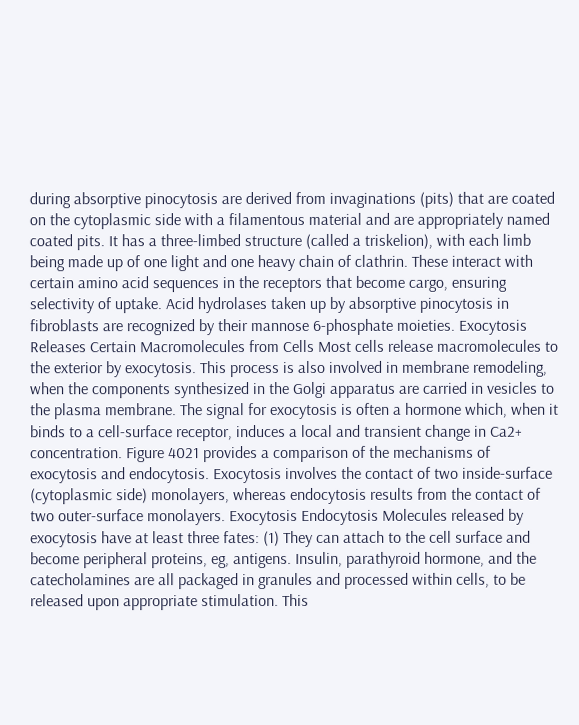during absorptive pinocytosis are derived from invaginations (pits) that are coated on the cytoplasmic side with a filamentous material and are appropriately named coated pits. It has a three-limbed structure (called a triskelion), with each limb being made up of one light and one heavy chain of clathrin. These interact with certain amino acid sequences in the receptors that become cargo, ensuring selectivity of uptake. Acid hydrolases taken up by absorptive pinocytosis in fibroblasts are recognized by their mannose 6-phosphate moieties. Exocytosis Releases Certain Macromolecules from Cells Most cells release macromolecules to the exterior by exocytosis. This process is also involved in membrane remodeling, when the components synthesized in the Golgi apparatus are carried in vesicles to the plasma membrane. The signal for exocytosis is often a hormone which, when it binds to a cell-surface receptor, induces a local and transient change in Ca2+ concentration. Figure 4021 provides a comparison of the mechanisms of exocytosis and endocytosis. Exocytosis involves the contact of two inside-surface (cytoplasmic side) monolayers, whereas endocytosis results from the contact of two outer-surface monolayers. Exocytosis Endocytosis Molecules released by exocytosis have at least three fates: (1) They can attach to the cell surface and become peripheral proteins, eg, antigens. Insulin, parathyroid hormone, and the catecholamines are all packaged in granules and processed within cells, to be released upon appropriate stimulation. This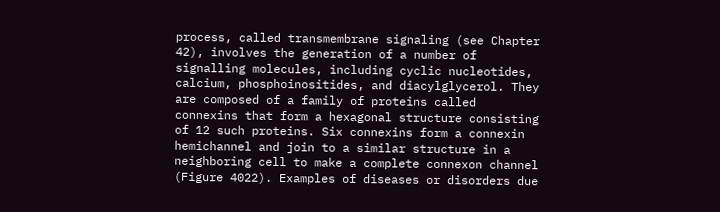process, called transmembrane signaling (see Chapter 42), involves the generation of a number of signalling molecules, including cyclic nucleotides, calcium, phosphoinositides, and diacylglycerol. They are composed of a family of proteins called connexins that form a hexagonal structure consisting of 12 such proteins. Six connexins form a connexin hemichannel and join to a similar structure in a neighboring cell to make a complete connexon channel (Figure 4022). Examples of diseases or disorders due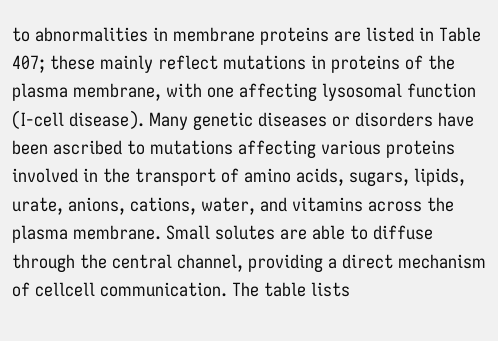to abnormalities in membrane proteins are listed in Table 407; these mainly reflect mutations in proteins of the plasma membrane, with one affecting lysosomal function (I-cell disease). Many genetic diseases or disorders have been ascribed to mutations affecting various proteins involved in the transport of amino acids, sugars, lipids, urate, anions, cations, water, and vitamins across the plasma membrane. Small solutes are able to diffuse through the central channel, providing a direct mechanism of cellcell communication. The table lists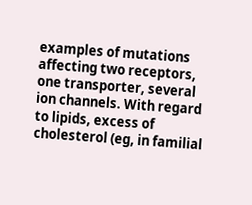examples of mutations affecting two receptors, one transporter, several ion channels. With regard to lipids, excess of cholesterol (eg, in familial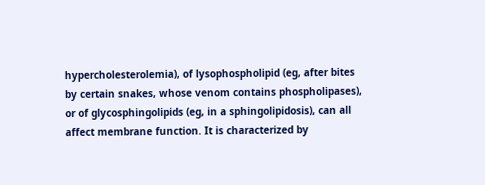hypercholesterolemia), of lysophospholipid (eg, after bites by certain snakes, whose venom contains phospholipases), or of glycosphingolipids (eg, in a sphingolipidosis), can all affect membrane function. It is characterized by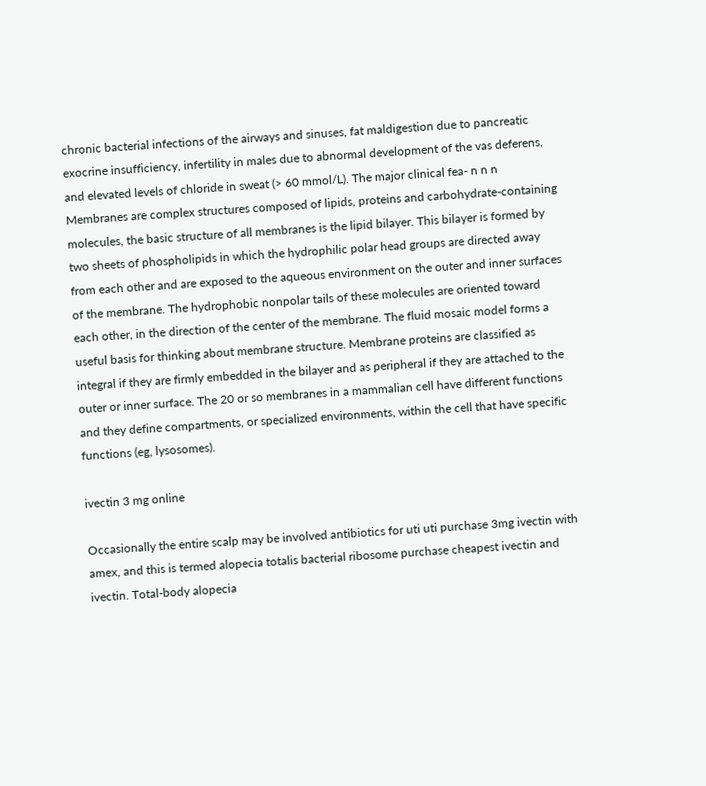chronic bacterial infections of the airways and sinuses, fat maldigestion due to pancreatic exocrine insufficiency, infertility in males due to abnormal development of the vas deferens, and elevated levels of chloride in sweat (> 60 mmol/L). The major clinical fea- n n n Membranes are complex structures composed of lipids, proteins and carbohydrate-containing molecules, the basic structure of all membranes is the lipid bilayer. This bilayer is formed by two sheets of phospholipids in which the hydrophilic polar head groups are directed away from each other and are exposed to the aqueous environment on the outer and inner surfaces of the membrane. The hydrophobic nonpolar tails of these molecules are oriented toward each other, in the direction of the center of the membrane. The fluid mosaic model forms a useful basis for thinking about membrane structure. Membrane proteins are classified as integral if they are firmly embedded in the bilayer and as peripheral if they are attached to the outer or inner surface. The 20 or so membranes in a mammalian cell have different functions and they define compartments, or specialized environments, within the cell that have specific functions (eg, lysosomes).

ivectin 3 mg online

Occasionally the entire scalp may be involved antibiotics for uti uti purchase 3mg ivectin with amex, and this is termed alopecia totalis bacterial ribosome purchase cheapest ivectin and ivectin. Total-body alopecia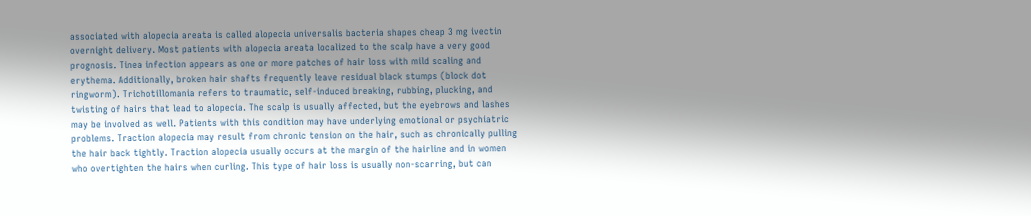associated with alopecia areata is called alopecia universalis bacteria shapes cheap 3 mg ivectin overnight delivery. Most patients with alopecia areata localized to the scalp have a very good prognosis. Tinea infection appears as one or more patches of hair loss with mild scaling and erythema. Additionally, broken hair shafts frequently leave residual black stumps (block dot ringworm). Trichotillomania refers to traumatic, self-induced breaking, rubbing, plucking, and twisting of hairs that lead to alopecia. The scalp is usually affected, but the eyebrows and lashes may be involved as well. Patients with this condition may have underlying emotional or psychiatric problems. Traction alopecia may result from chronic tension on the hair, such as chronically pulling the hair back tightly. Traction alopecia usually occurs at the margin of the hairline and in women who overtighten the hairs when curling. This type of hair loss is usually non-scarring, but can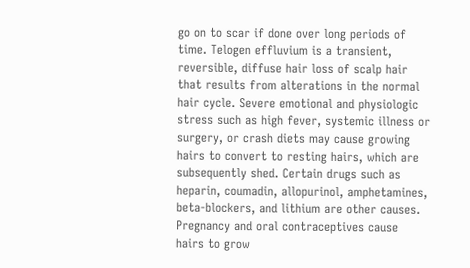go on to scar if done over long periods of time. Telogen effluvium is a transient, reversible, diffuse hair loss of scalp hair that results from alterations in the normal hair cycle. Severe emotional and physiologic stress such as high fever, systemic illness or surgery, or crash diets may cause growing hairs to convert to resting hairs, which are subsequently shed. Certain drugs such as heparin, coumadin, allopurinol, amphetamines, beta-blockers, and lithium are other causes. Pregnancy and oral contraceptives cause hairs to grow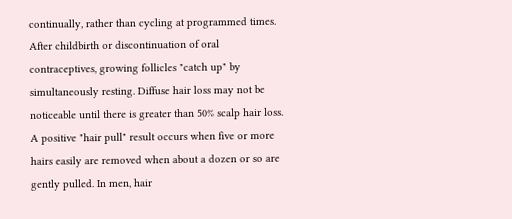continually, rather than cycling at programmed times. After childbirth or discontinuation of oral contraceptives, growing follicles "catch up" by simultaneously resting. Diffuse hair loss may not be noticeable until there is greater than 50% scalp hair loss. A positive "hair pull" result occurs when five or more hairs easily are removed when about a dozen or so are gently pulled. In men, hair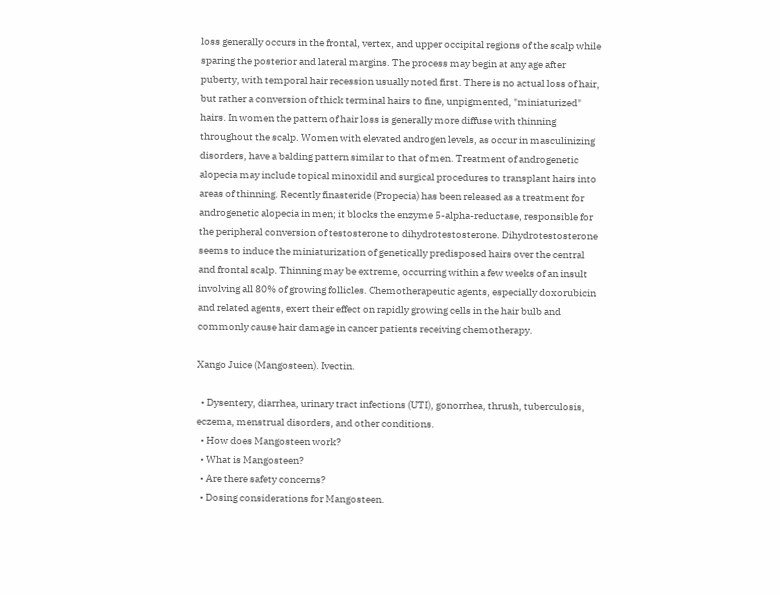loss generally occurs in the frontal, vertex, and upper occipital regions of the scalp while sparing the posterior and lateral margins. The process may begin at any age after puberty, with temporal hair recession usually noted first. There is no actual loss of hair, but rather a conversion of thick terminal hairs to fine, unpigmented, "miniaturized" hairs. In women the pattern of hair loss is generally more diffuse with thinning throughout the scalp. Women with elevated androgen levels, as occur in masculinizing disorders, have a balding pattern similar to that of men. Treatment of androgenetic alopecia may include topical minoxidil and surgical procedures to transplant hairs into areas of thinning. Recently finasteride (Propecia) has been released as a treatment for androgenetic alopecia in men; it blocks the enzyme 5-alpha-reductase, responsible for the peripheral conversion of testosterone to dihydrotestosterone. Dihydrotestosterone seems to induce the miniaturization of genetically predisposed hairs over the central and frontal scalp. Thinning may be extreme, occurring within a few weeks of an insult involving all 80% of growing follicles. Chemotherapeutic agents, especially doxorubicin and related agents, exert their effect on rapidly growing cells in the hair bulb and commonly cause hair damage in cancer patients receiving chemotherapy.

Xango Juice (Mangosteen). Ivectin.

  • Dysentery, diarrhea, urinary tract infections (UTI), gonorrhea, thrush, tuberculosis, eczema, menstrual disorders, and other conditions.
  • How does Mangosteen work?
  • What is Mangosteen?
  • Are there safety concerns?
  • Dosing considerations for Mangosteen.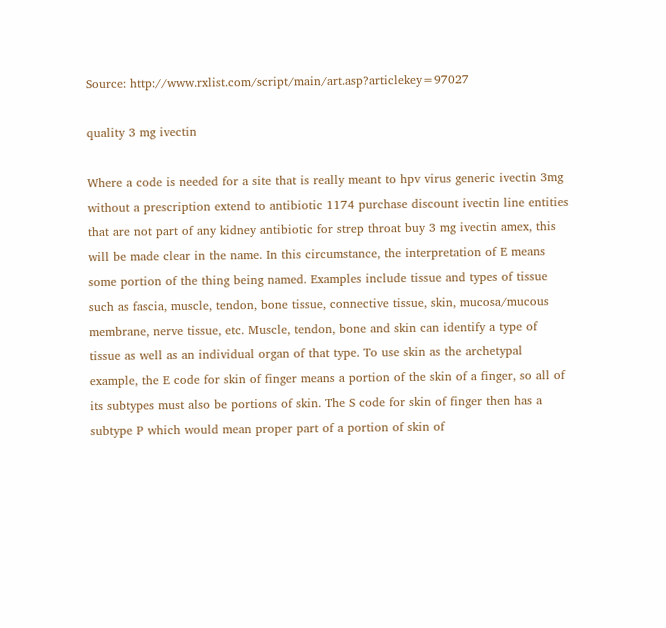Source: http://www.rxlist.com/script/main/art.asp?articlekey=97027

quality 3 mg ivectin

Where a code is needed for a site that is really meant to hpv virus generic ivectin 3mg without a prescription extend to antibiotic 1174 purchase discount ivectin line entities that are not part of any kidney antibiotic for strep throat buy 3 mg ivectin amex, this will be made clear in the name. In this circumstance, the interpretation of E means some portion of the thing being named. Examples include tissue and types of tissue such as fascia, muscle, tendon, bone tissue, connective tissue, skin, mucosa/mucous membrane, nerve tissue, etc. Muscle, tendon, bone and skin can identify a type of tissue as well as an individual organ of that type. To use skin as the archetypal example, the E code for skin of finger means a portion of the skin of a finger, so all of its subtypes must also be portions of skin. The S code for skin of finger then has a subtype P which would mean proper part of a portion of skin of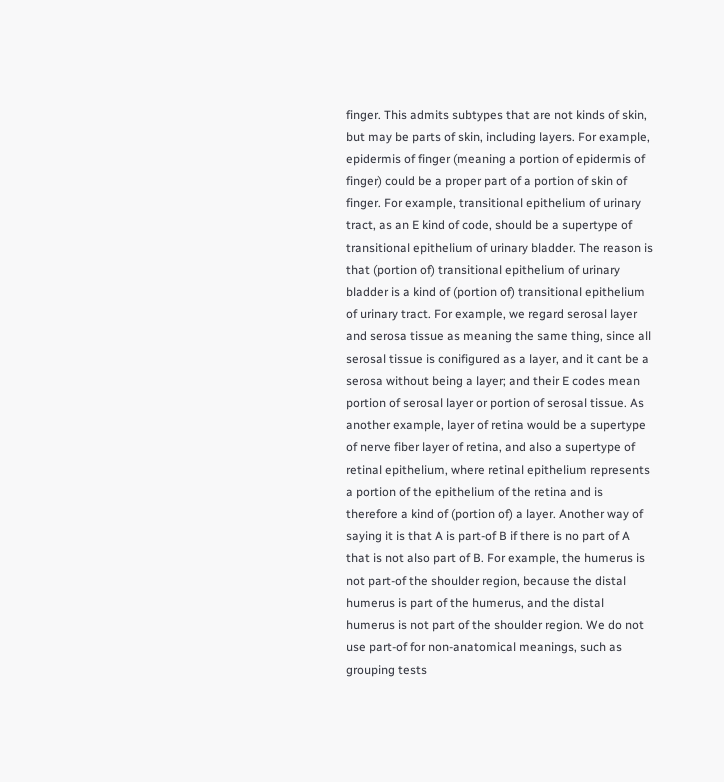finger. This admits subtypes that are not kinds of skin, but may be parts of skin, including layers. For example, epidermis of finger (meaning a portion of epidermis of finger) could be a proper part of a portion of skin of finger. For example, transitional epithelium of urinary tract, as an E kind of code, should be a supertype of transitional epithelium of urinary bladder. The reason is that (portion of) transitional epithelium of urinary bladder is a kind of (portion of) transitional epithelium of urinary tract. For example, we regard serosal layer and serosa tissue as meaning the same thing, since all serosal tissue is conifigured as a layer, and it cant be a serosa without being a layer; and their E codes mean portion of serosal layer or portion of serosal tissue. As another example, layer of retina would be a supertype of nerve fiber layer of retina, and also a supertype of retinal epithelium, where retinal epithelium represents a portion of the epithelium of the retina and is therefore a kind of (portion of) a layer. Another way of saying it is that A is part-of B if there is no part of A that is not also part of B. For example, the humerus is not part-of the shoulder region, because the distal humerus is part of the humerus, and the distal humerus is not part of the shoulder region. We do not use part-of for non-anatomical meanings, such as grouping tests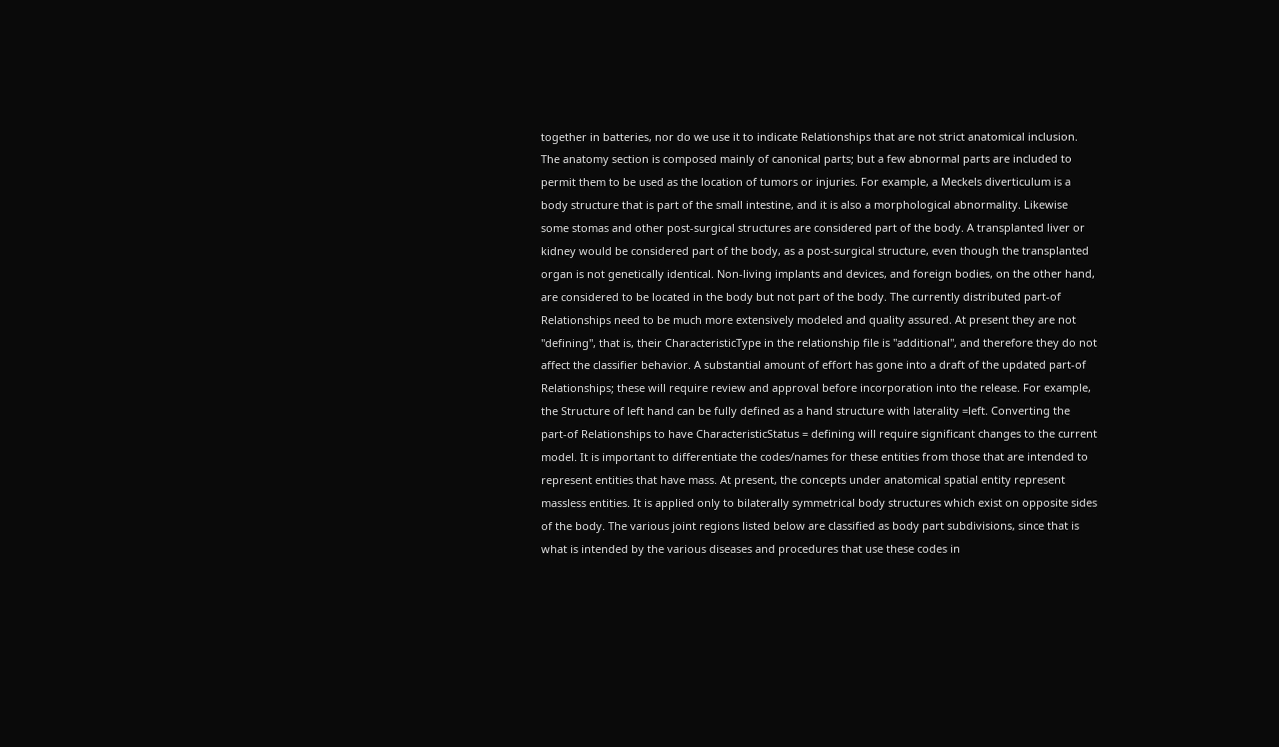together in batteries, nor do we use it to indicate Relationships that are not strict anatomical inclusion. The anatomy section is composed mainly of canonical parts; but a few abnormal parts are included to permit them to be used as the location of tumors or injuries. For example, a Meckels diverticulum is a body structure that is part of the small intestine, and it is also a morphological abnormality. Likewise some stomas and other post-surgical structures are considered part of the body. A transplanted liver or kidney would be considered part of the body, as a post-surgical structure, even though the transplanted organ is not genetically identical. Non-living implants and devices, and foreign bodies, on the other hand, are considered to be located in the body but not part of the body. The currently distributed part-of Relationships need to be much more extensively modeled and quality assured. At present they are not "defining", that is, their CharacteristicType in the relationship file is "additional", and therefore they do not affect the classifier behavior. A substantial amount of effort has gone into a draft of the updated part-of Relationships; these will require review and approval before incorporation into the release. For example, the Structure of left hand can be fully defined as a hand structure with laterality =left. Converting the part-of Relationships to have CharacteristicStatus = defining will require significant changes to the current model. It is important to differentiate the codes/names for these entities from those that are intended to represent entities that have mass. At present, the concepts under anatomical spatial entity represent massless entities. It is applied only to bilaterally symmetrical body structures which exist on opposite sides of the body. The various joint regions listed below are classified as body part subdivisions, since that is what is intended by the various diseases and procedures that use these codes in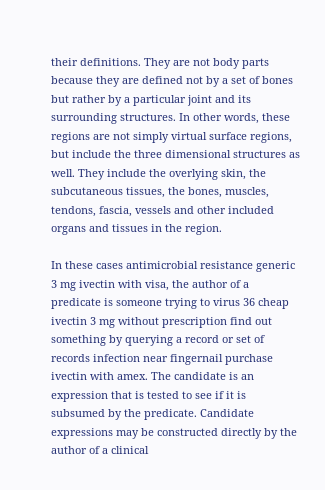their definitions. They are not body parts because they are defined not by a set of bones but rather by a particular joint and its surrounding structures. In other words, these regions are not simply virtual surface regions, but include the three dimensional structures as well. They include the overlying skin, the subcutaneous tissues, the bones, muscles, tendons, fascia, vessels and other included organs and tissues in the region.

In these cases antimicrobial resistance generic 3 mg ivectin with visa, the author of a predicate is someone trying to virus 36 cheap ivectin 3 mg without prescription find out something by querying a record or set of records infection near fingernail purchase ivectin with amex. The candidate is an expression that is tested to see if it is subsumed by the predicate. Candidate expressions may be constructed directly by the author of a clinical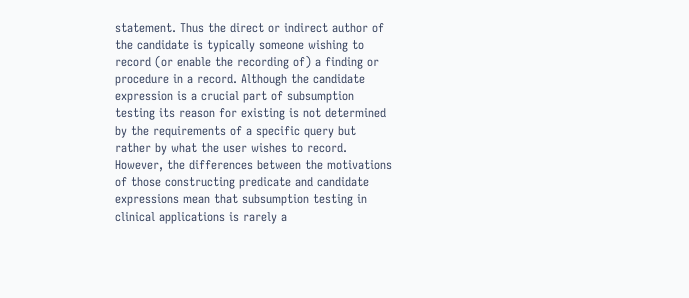statement. Thus the direct or indirect author of the candidate is typically someone wishing to record (or enable the recording of) a finding or procedure in a record. Although the candidate expression is a crucial part of subsumption testing its reason for existing is not determined by the requirements of a specific query but rather by what the user wishes to record. However, the differences between the motivations of those constructing predicate and candidate expressions mean that subsumption testing in clinical applications is rarely a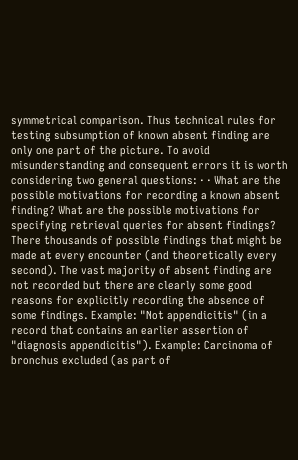symmetrical comparison. Thus technical rules for testing subsumption of known absent finding are only one part of the picture. To avoid misunderstanding and consequent errors it is worth considering two general questions: · · What are the possible motivations for recording a known absent finding? What are the possible motivations for specifying retrieval queries for absent findings? There thousands of possible findings that might be made at every encounter (and theoretically every second). The vast majority of absent finding are not recorded but there are clearly some good reasons for explicitly recording the absence of some findings. Example: "Not appendicitis" (in a record that contains an earlier assertion of "diagnosis appendicitis"). Example: Carcinoma of bronchus excluded (as part of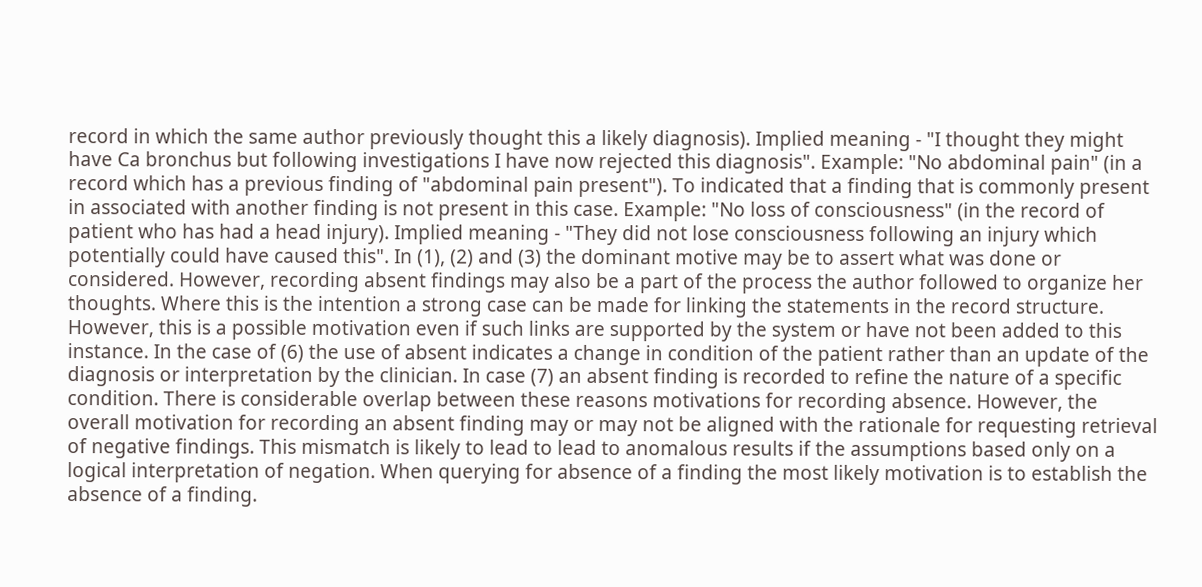record in which the same author previously thought this a likely diagnosis). Implied meaning - "I thought they might have Ca bronchus but following investigations I have now rejected this diagnosis". Example: "No abdominal pain" (in a record which has a previous finding of "abdominal pain present"). To indicated that a finding that is commonly present in associated with another finding is not present in this case. Example: "No loss of consciousness" (in the record of patient who has had a head injury). Implied meaning - "They did not lose consciousness following an injury which potentially could have caused this". In (1), (2) and (3) the dominant motive may be to assert what was done or considered. However, recording absent findings may also be a part of the process the author followed to organize her thoughts. Where this is the intention a strong case can be made for linking the statements in the record structure. However, this is a possible motivation even if such links are supported by the system or have not been added to this instance. In the case of (6) the use of absent indicates a change in condition of the patient rather than an update of the diagnosis or interpretation by the clinician. In case (7) an absent finding is recorded to refine the nature of a specific condition. There is considerable overlap between these reasons motivations for recording absence. However, the overall motivation for recording an absent finding may or may not be aligned with the rationale for requesting retrieval of negative findings. This mismatch is likely to lead to lead to anomalous results if the assumptions based only on a logical interpretation of negation. When querying for absence of a finding the most likely motivation is to establish the absence of a finding.